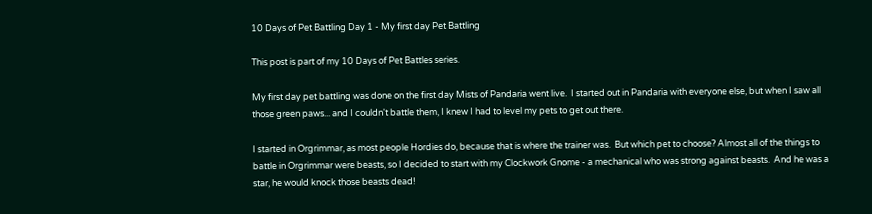10 Days of Pet Battling Day 1 - My first day Pet Battling

This post is part of my 10 Days of Pet Battles series.

My first day pet battling was done on the first day Mists of Pandaria went live.  I started out in Pandaria with everyone else, but when I saw all those green paws... and I couldn't battle them, I knew I had to level my pets to get out there.

I started in Orgrimmar, as most people Hordies do, because that is where the trainer was.  But which pet to choose? Almost all of the things to battle in Orgrimmar were beasts, so I decided to start with my Clockwork Gnome - a mechanical who was strong against beasts.  And he was a star, he would knock those beasts dead!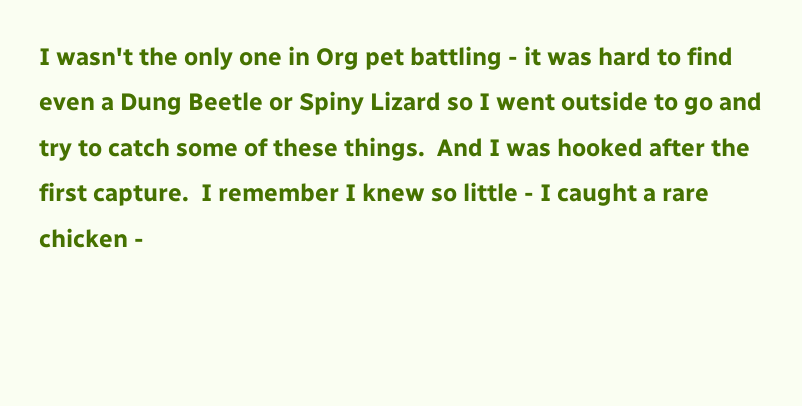I wasn't the only one in Org pet battling - it was hard to find even a Dung Beetle or Spiny Lizard so I went outside to go and try to catch some of these things.  And I was hooked after the first capture.  I remember I knew so little - I caught a rare chicken -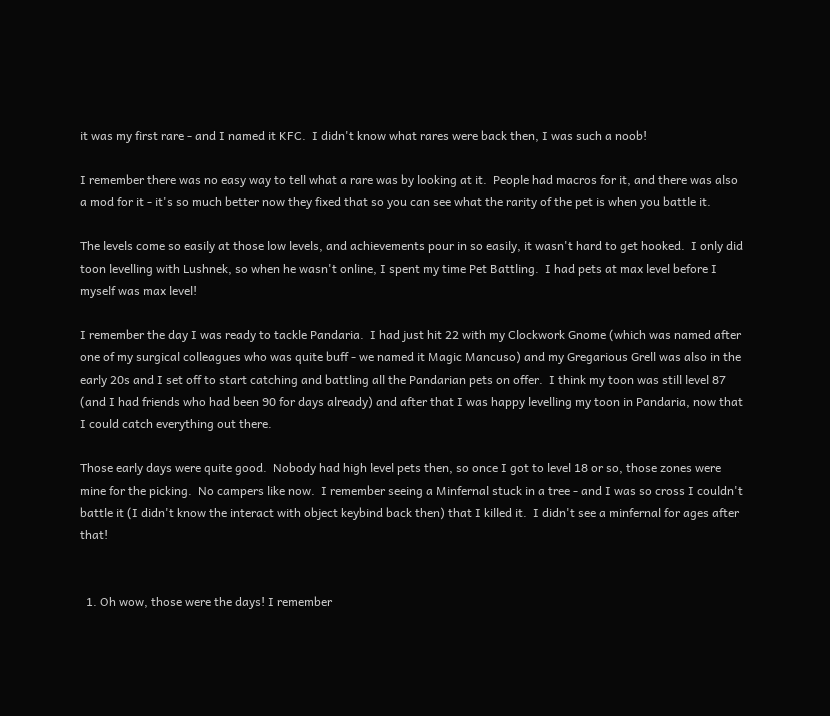it was my first rare - and I named it KFC.  I didn't know what rares were back then, I was such a noob!

I remember there was no easy way to tell what a rare was by looking at it.  People had macros for it, and there was also a mod for it - it's so much better now they fixed that so you can see what the rarity of the pet is when you battle it.

The levels come so easily at those low levels, and achievements pour in so easily, it wasn't hard to get hooked.  I only did toon levelling with Lushnek, so when he wasn't online, I spent my time Pet Battling.  I had pets at max level before I myself was max level!

I remember the day I was ready to tackle Pandaria.  I had just hit 22 with my Clockwork Gnome (which was named after one of my surgical colleagues who was quite buff - we named it Magic Mancuso) and my Gregarious Grell was also in the early 20s and I set off to start catching and battling all the Pandarian pets on offer.  I think my toon was still level 87 (and I had friends who had been 90 for days already) and after that I was happy levelling my toon in Pandaria, now that I could catch everything out there.

Those early days were quite good.  Nobody had high level pets then, so once I got to level 18 or so, those zones were mine for the picking.  No campers like now.  I remember seeing a Minfernal stuck in a tree - and I was so cross I couldn't battle it (I didn't know the interact with object keybind back then) that I killed it.  I didn't see a minfernal for ages after that!


  1. Oh wow, those were the days! I remember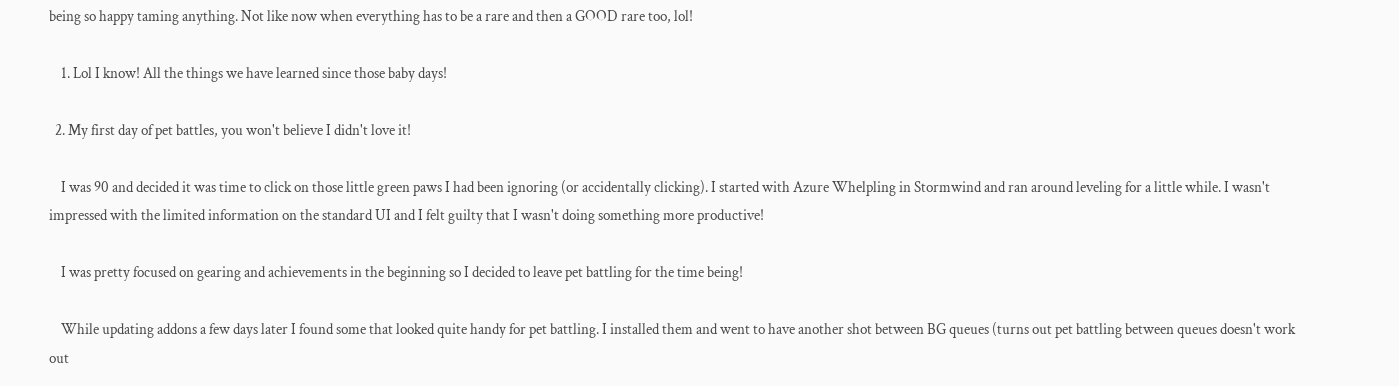being so happy taming anything. Not like now when everything has to be a rare and then a GOOD rare too, lol!

    1. Lol I know! All the things we have learned since those baby days!

  2. My first day of pet battles, you won't believe I didn't love it!

    I was 90 and decided it was time to click on those little green paws I had been ignoring (or accidentally clicking). I started with Azure Whelpling in Stormwind and ran around leveling for a little while. I wasn't impressed with the limited information on the standard UI and I felt guilty that I wasn't doing something more productive!

    I was pretty focused on gearing and achievements in the beginning so I decided to leave pet battling for the time being!

    While updating addons a few days later I found some that looked quite handy for pet battling. I installed them and went to have another shot between BG queues (turns out pet battling between queues doesn't work out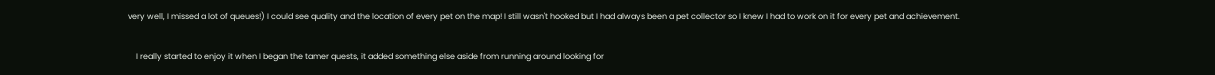very well, I missed a lot of queues!) I could see quality and the location of every pet on the map! I still wasn't hooked but I had always been a pet collector so I knew I had to work on it for every pet and achievement.

    I really started to enjoy it when I began the tamer quests, it added something else aside from running around looking for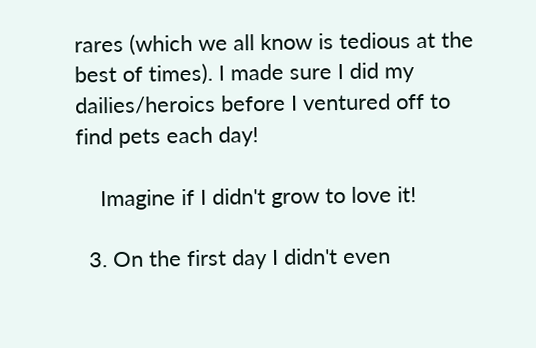rares (which we all know is tedious at the best of times). I made sure I did my dailies/heroics before I ventured off to find pets each day!

    Imagine if I didn't grow to love it!

  3. On the first day I didn't even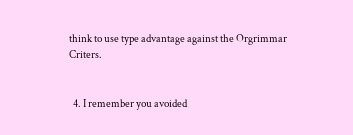think to use type advantage against the Orgrimmar Criters.


  4. I remember you avoided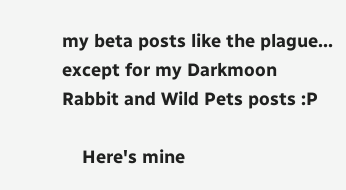my beta posts like the plague... except for my Darkmoon Rabbit and Wild Pets posts :P

    Here's mine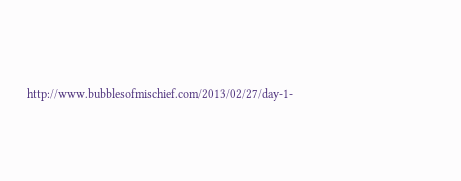http://www.bubblesofmischief.com/2013/02/27/day-1-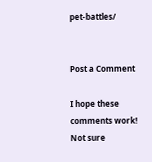pet-battles/


Post a Comment

I hope these comments work! Not sure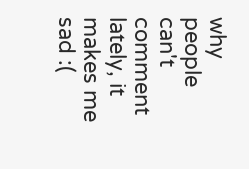why people can't comment lately, it makes me sad :(